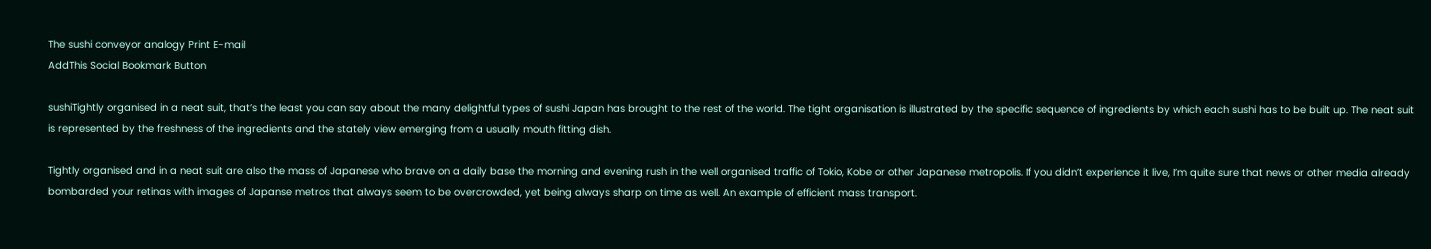The sushi conveyor analogy Print E-mail
AddThis Social Bookmark Button

sushiTightly organised in a neat suit, that’s the least you can say about the many delightful types of sushi Japan has brought to the rest of the world. The tight organisation is illustrated by the specific sequence of ingredients by which each sushi has to be built up. The neat suit is represented by the freshness of the ingredients and the stately view emerging from a usually mouth fitting dish.

Tightly organised and in a neat suit are also the mass of Japanese who brave on a daily base the morning and evening rush in the well organised traffic of Tokio, Kobe or other Japanese metropolis. If you didn’t experience it live, I’m quite sure that news or other media already bombarded your retinas with images of Japanse metros that always seem to be overcrowded, yet being always sharp on time as well. An example of efficient mass transport.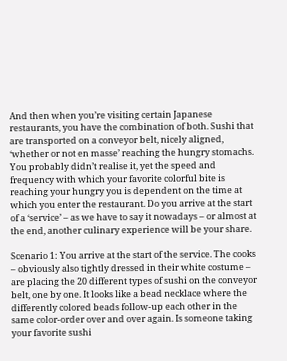And then when you’re visiting certain Japanese restaurants, you have the combination of both. Sushi that are transported on a conveyor belt, nicely aligned, ‘whether or not en masse’ reaching the hungry stomachs. You probably didn’t realise it, yet the speed and frequency with which your favorite colorful bite is reaching your hungry you is dependent on the time at which you enter the restaurant. Do you arrive at the start of a ‘service’ – as we have to say it nowadays – or almost at the end, another culinary experience will be your share.

Scenario 1: You arrive at the start of the service. The cooks – obviously also tightly dressed in their white costume – are placing the 20 different types of sushi on the conveyor belt, one by one. It looks like a bead necklace where the differently colored beads follow-up each other in the same color-order over and over again. Is someone taking your favorite sushi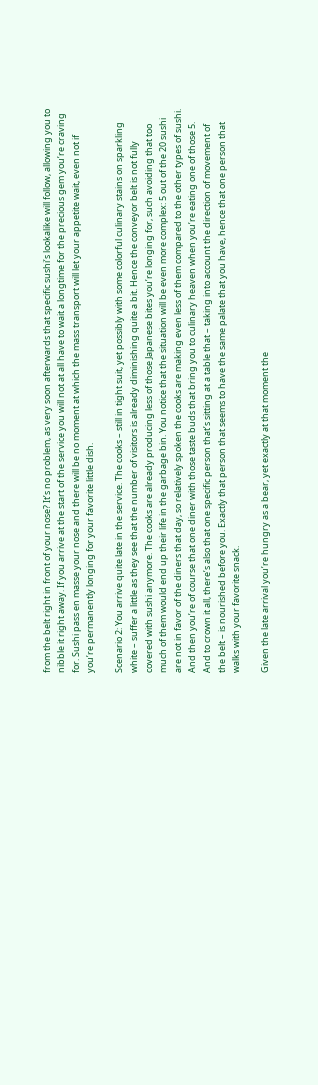from the belt right in front of your nose? It’s no problem, as very soon afterwards that specific sushi’s lookalike will follow, allowing you to nibble it right away. If you arrive at the start of the service you will not at all have to wait a longtime for the precious gem you’re craving for. Sushi pass en masse your nose and there will be no moment at which the mass transport will let your appetite wait, even not if you’re permanently longing for your favorite little dish.

Scenario 2: You arrive quite late in the service. The cooks – still in tight suit, yet possibly with some colorful culinary stains on sparkling white – suffer a little as they see that the number of visitors is already diminishing quite a bit. Hence the conveyor belt is not fully covered with sushi anymore. The cooks are already producing less of those Japanese bites you’re longing for, such avoiding that too much of them would end up their life in the garbage bin. You notice that the situation will be even more complex: 5 out of the 20 sushi are not in favor of the diners that day, so relatively spoken the cooks are making even less of them compared to the other types of sushi. And then you’re of course that one diner with those taste buds that bring you to culinary heaven when you’re eating one of those 5. And to crown it all, there’s also that one specific person that’s sitting at a table that – taking into account the direction of movement of the belt – is nourished before you. Exactly that person that seems to have the same palate that you have, hence that one person that walks with your favorite snack.

Given the late arrival you’re hungry as a bear, yet exactly at that moment the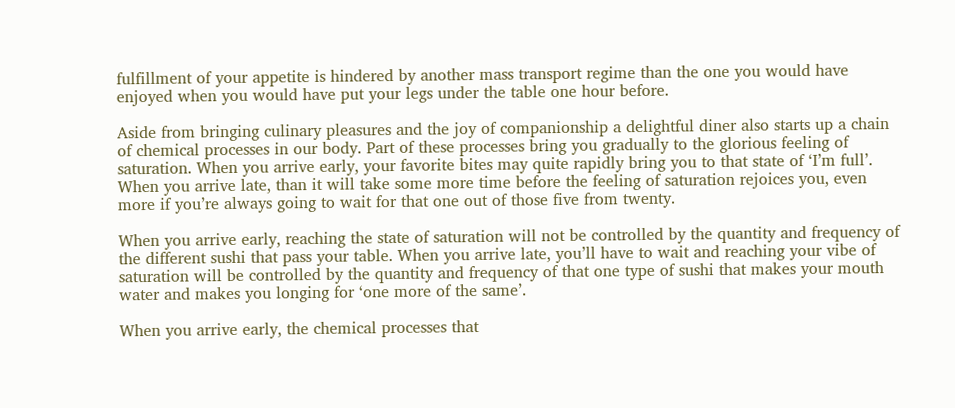fulfillment of your appetite is hindered by another mass transport regime than the one you would have enjoyed when you would have put your legs under the table one hour before.

Aside from bringing culinary pleasures and the joy of companionship a delightful diner also starts up a chain of chemical processes in our body. Part of these processes bring you gradually to the glorious feeling of saturation. When you arrive early, your favorite bites may quite rapidly bring you to that state of ‘I’m full’. When you arrive late, than it will take some more time before the feeling of saturation rejoices you, even more if you’re always going to wait for that one out of those five from twenty.

When you arrive early, reaching the state of saturation will not be controlled by the quantity and frequency of the different sushi that pass your table. When you arrive late, you’ll have to wait and reaching your vibe of saturation will be controlled by the quantity and frequency of that one type of sushi that makes your mouth water and makes you longing for ‘one more of the same’.

When you arrive early, the chemical processes that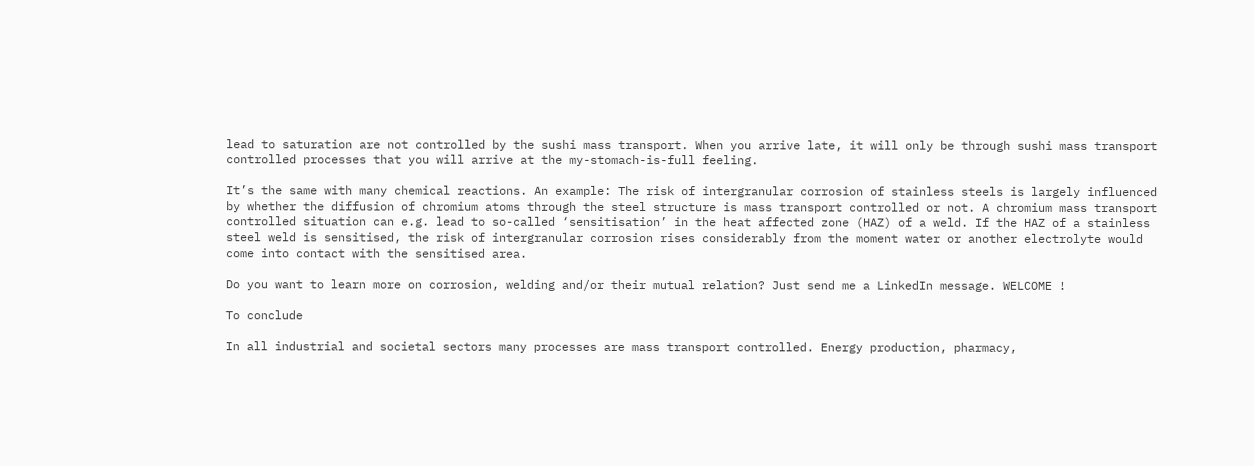lead to saturation are not controlled by the sushi mass transport. When you arrive late, it will only be through sushi mass transport controlled processes that you will arrive at the my-stomach-is-full feeling.

It’s the same with many chemical reactions. An example: The risk of intergranular corrosion of stainless steels is largely influenced by whether the diffusion of chromium atoms through the steel structure is mass transport controlled or not. A chromium mass transport controlled situation can e.g. lead to so-called ‘sensitisation’ in the heat affected zone (HAZ) of a weld. If the HAZ of a stainless steel weld is sensitised, the risk of intergranular corrosion rises considerably from the moment water or another electrolyte would come into contact with the sensitised area.

Do you want to learn more on corrosion, welding and/or their mutual relation? Just send me a LinkedIn message. WELCOME !

To conclude

In all industrial and societal sectors many processes are mass transport controlled. Energy production, pharmacy,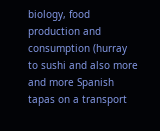biology, food production and consumption (hurray to sushi and also more and more Spanish tapas on a transport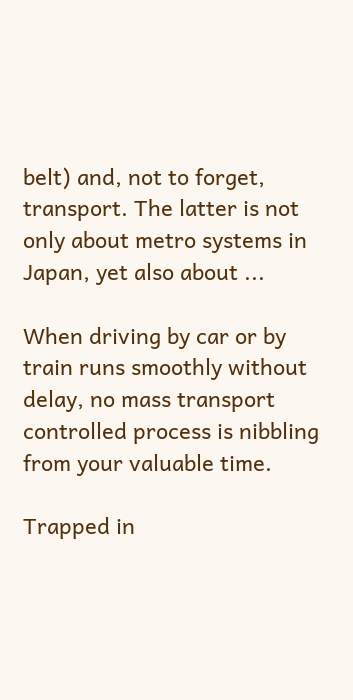belt) and, not to forget, transport. The latter is not only about metro systems in Japan, yet also about ...

When driving by car or by train runs smoothly without delay, no mass transport controlled process is nibbling from your valuable time.

Trapped in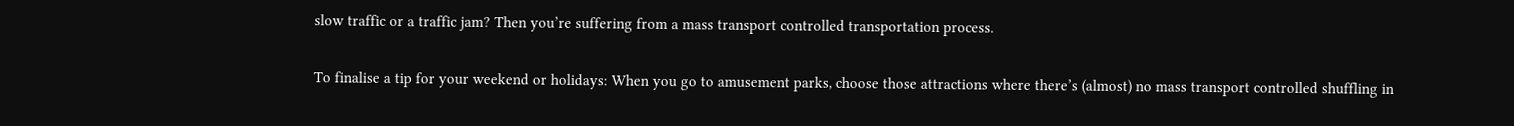slow traffic or a traffic jam? Then you’re suffering from a mass transport controlled transportation process.

To finalise a tip for your weekend or holidays: When you go to amusement parks, choose those attractions where there’s (almost) no mass transport controlled shuffling in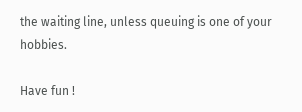the waiting line, unless queuing is one of your hobbies.

Have fun !